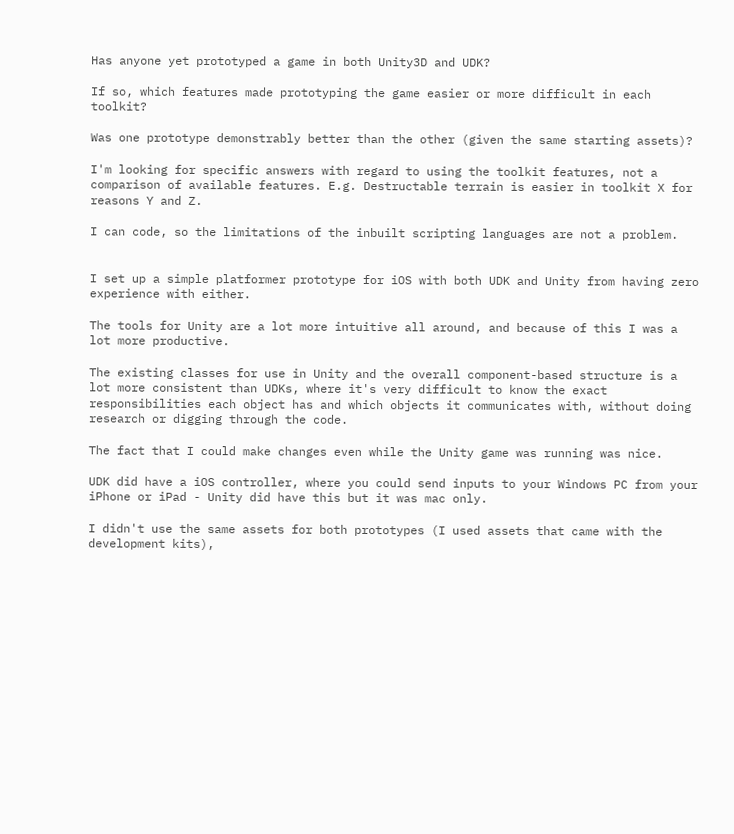Has anyone yet prototyped a game in both Unity3D and UDK?

If so, which features made prototyping the game easier or more difficult in each toolkit?

Was one prototype demonstrably better than the other (given the same starting assets)?

I'm looking for specific answers with regard to using the toolkit features, not a comparison of available features. E.g. Destructable terrain is easier in toolkit X for reasons Y and Z.

I can code, so the limitations of the inbuilt scripting languages are not a problem.


I set up a simple platformer prototype for iOS with both UDK and Unity from having zero experience with either.

The tools for Unity are a lot more intuitive all around, and because of this I was a lot more productive.

The existing classes for use in Unity and the overall component-based structure is a lot more consistent than UDKs, where it's very difficult to know the exact responsibilities each object has and which objects it communicates with, without doing research or digging through the code.

The fact that I could make changes even while the Unity game was running was nice.

UDK did have a iOS controller, where you could send inputs to your Windows PC from your iPhone or iPad - Unity did have this but it was mac only.

I didn't use the same assets for both prototypes (I used assets that came with the development kits),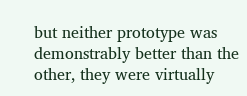but neither prototype was demonstrably better than the other, they were virtually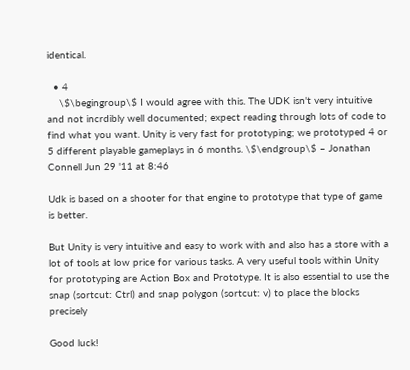identical.

  • 4
    \$\begingroup\$ I would agree with this. The UDK isn't very intuitive and not incrdibly well documented; expect reading through lots of code to find what you want. Unity is very fast for prototyping; we prototyped 4 or 5 different playable gameplays in 6 months. \$\endgroup\$ – Jonathan Connell Jun 29 '11 at 8:46

Udk is based on a shooter for that engine to prototype that type of game is better.

But Unity is very intuitive and easy to work with and also has a store with a lot of tools at low price for various tasks. A very useful tools within Unity for prototyping are Action Box and Prototype. It is also essential to use the snap (sortcut: Ctrl) and snap polygon (sortcut: v) to place the blocks precisely

Good luck!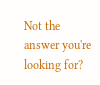Not the answer you're looking for?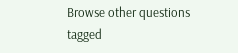Browse other questions tagged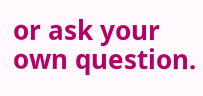or ask your own question.